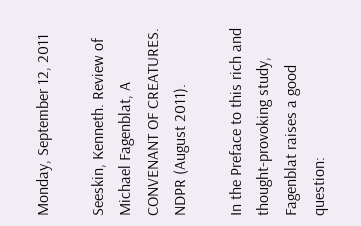Monday, September 12, 2011

Seeskin, Kenneth. Review of Michael Fagenblat, A CONVENANT OF CREATURES. NDPR (August 2011).

In the Preface to this rich and thought-provoking study, Fagenblat raises a good question: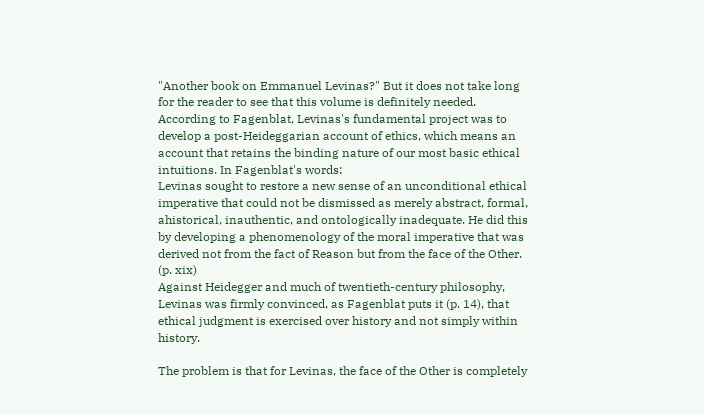"Another book on Emmanuel Levinas?" But it does not take long for the reader to see that this volume is definitely needed. According to Fagenblat, Levinas's fundamental project was to develop a post-Heideggarian account of ethics, which means an account that retains the binding nature of our most basic ethical intuitions. In Fagenblat's words:
Levinas sought to restore a new sense of an unconditional ethical imperative that could not be dismissed as merely abstract, formal, ahistorical, inauthentic, and ontologically inadequate. He did this by developing a phenomenology of the moral imperative that was derived not from the fact of Reason but from the face of the Other. (p. xix)
Against Heidegger and much of twentieth-century philosophy, Levinas was firmly convinced, as Fagenblat puts it (p. 14), that ethical judgment is exercised over history and not simply within history.

The problem is that for Levinas, the face of the Other is completely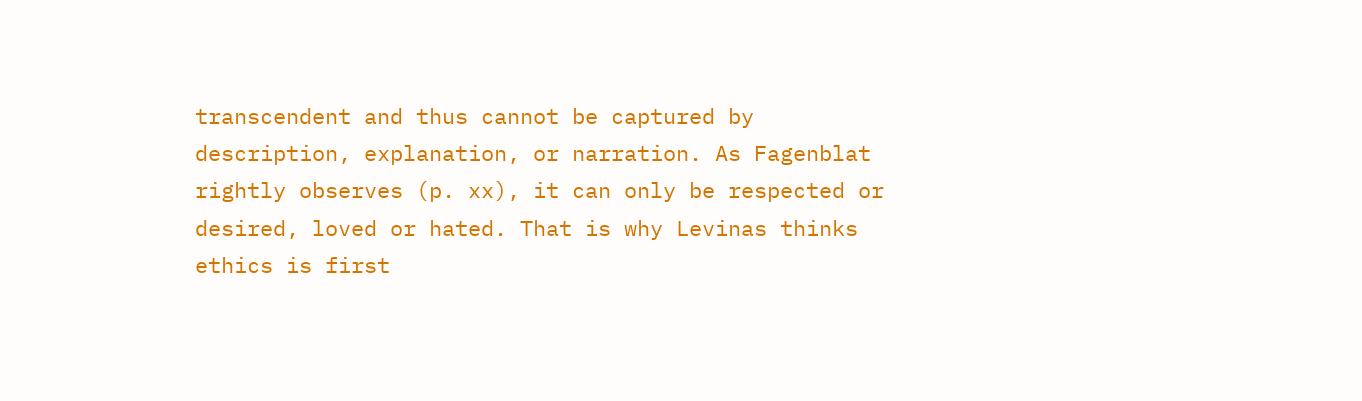transcendent and thus cannot be captured by description, explanation, or narration. As Fagenblat rightly observes (p. xx), it can only be respected or desired, loved or hated. That is why Levinas thinks ethics is first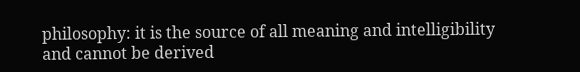philosophy: it is the source of all meaning and intelligibility and cannot be derived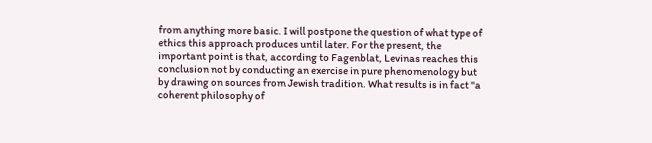from anything more basic. I will postpone the question of what type of ethics this approach produces until later. For the present, the important point is that, according to Fagenblat, Levinas reaches this conclusion not by conducting an exercise in pure phenomenology but by drawing on sources from Jewish tradition. What results is in fact "a coherent philosophy of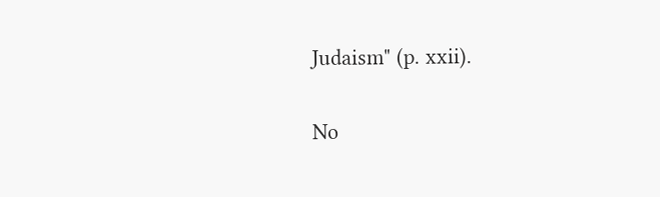Judaism" (p. xxii).

No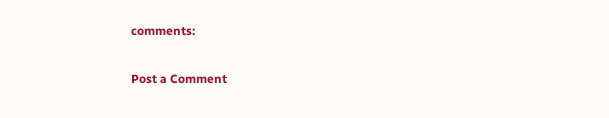comments:

Post a Comment